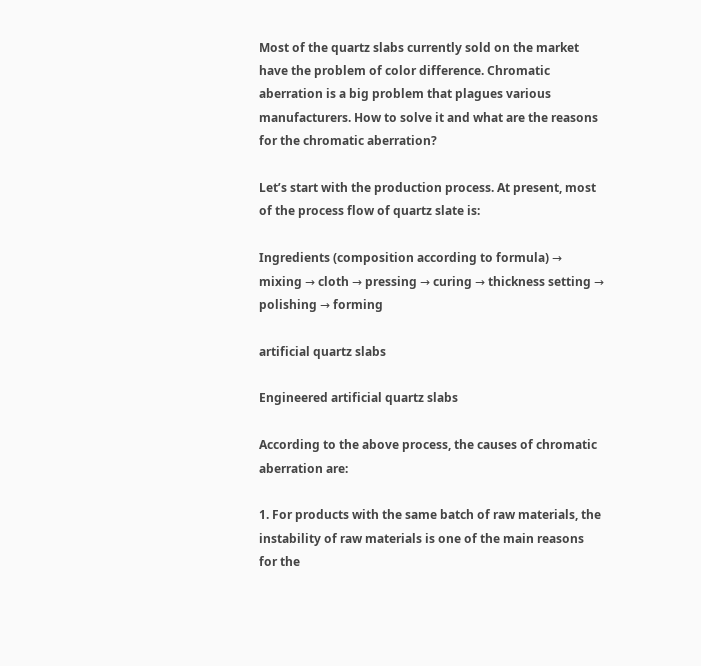Most of the quartz slabs currently sold on the market have the problem of color difference. Chromatic aberration is a big problem that plagues various manufacturers. How to solve it and what are the reasons for the chromatic aberration?

Let’s start with the production process. At present, most of the process flow of quartz slate is:

Ingredients (composition according to formula) → mixing → cloth → pressing → curing → thickness setting → polishing → forming

artificial quartz slabs

Engineered artificial quartz slabs

According to the above process, the causes of chromatic aberration are:

1. For products with the same batch of raw materials, the instability of raw materials is one of the main reasons for the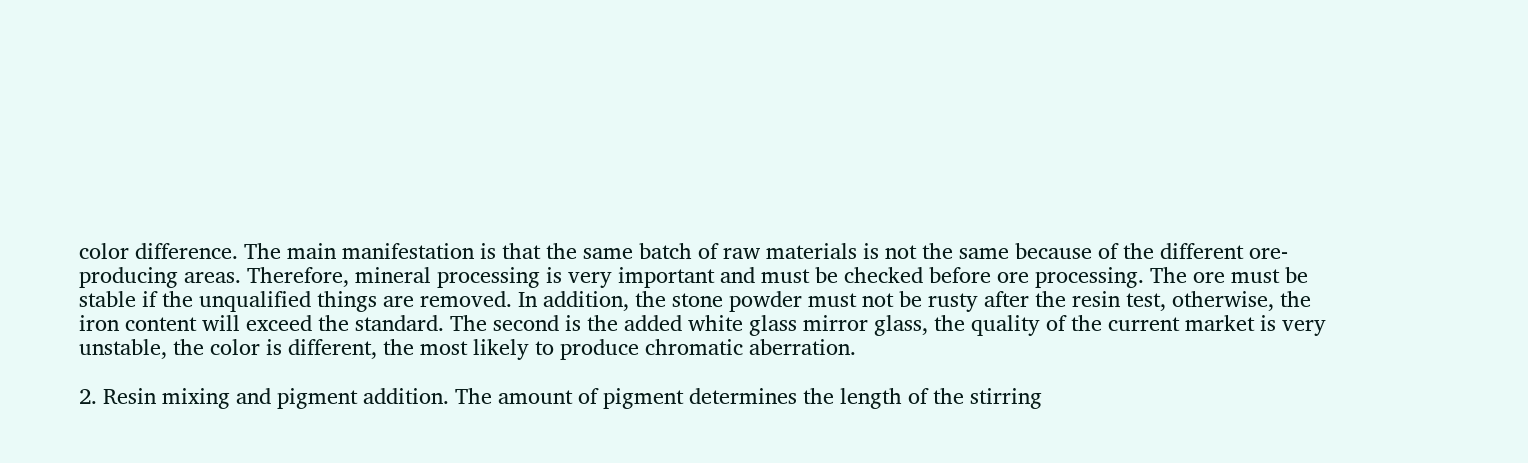color difference. The main manifestation is that the same batch of raw materials is not the same because of the different ore-producing areas. Therefore, mineral processing is very important and must be checked before ore processing. The ore must be stable if the unqualified things are removed. In addition, the stone powder must not be rusty after the resin test, otherwise, the iron content will exceed the standard. The second is the added white glass mirror glass, the quality of the current market is very unstable, the color is different, the most likely to produce chromatic aberration.

2. Resin mixing and pigment addition. The amount of pigment determines the length of the stirring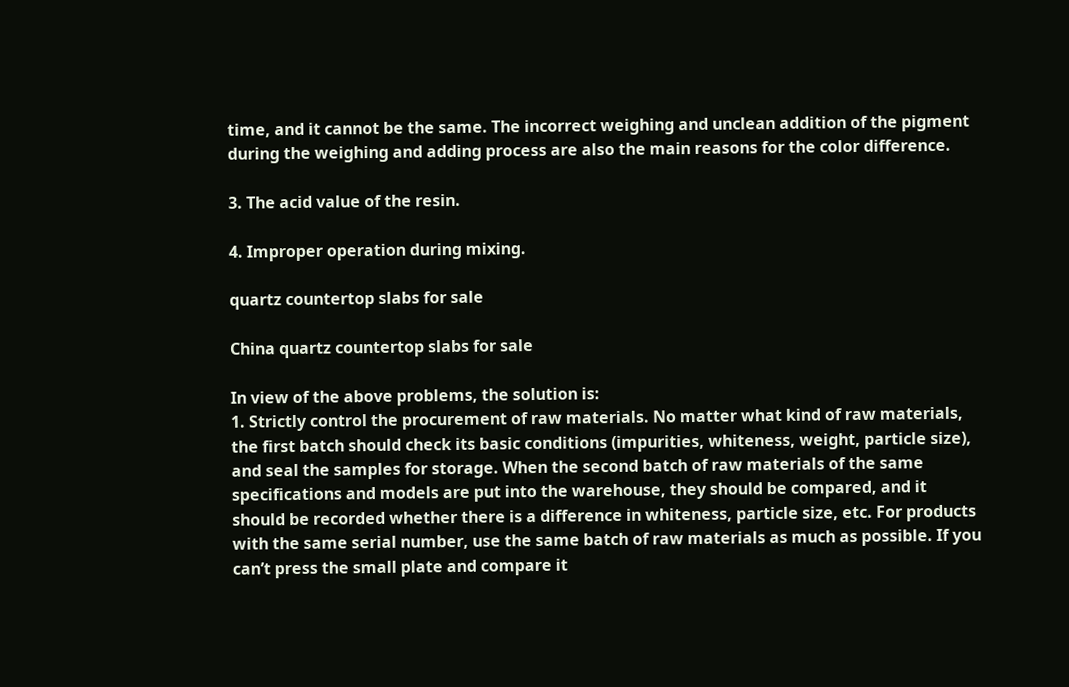time, and it cannot be the same. The incorrect weighing and unclean addition of the pigment during the weighing and adding process are also the main reasons for the color difference.

3. The acid value of the resin.

4. Improper operation during mixing.

quartz countertop slabs for sale

China quartz countertop slabs for sale

In view of the above problems, the solution is:
1. Strictly control the procurement of raw materials. No matter what kind of raw materials, the first batch should check its basic conditions (impurities, whiteness, weight, particle size), and seal the samples for storage. When the second batch of raw materials of the same specifications and models are put into the warehouse, they should be compared, and it should be recorded whether there is a difference in whiteness, particle size, etc. For products with the same serial number, use the same batch of raw materials as much as possible. If you can’t press the small plate and compare it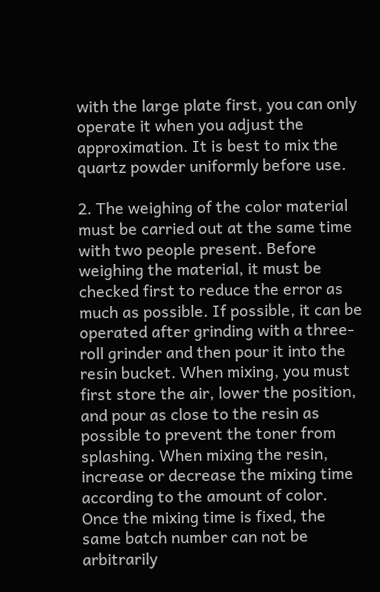with the large plate first, you can only operate it when you adjust the approximation. It is best to mix the quartz powder uniformly before use.

2. The weighing of the color material must be carried out at the same time with two people present. Before weighing the material, it must be checked first to reduce the error as much as possible. If possible, it can be operated after grinding with a three-roll grinder and then pour it into the resin bucket. When mixing, you must first store the air, lower the position, and pour as close to the resin as possible to prevent the toner from splashing. When mixing the resin, increase or decrease the mixing time according to the amount of color. Once the mixing time is fixed, the same batch number can not be arbitrarily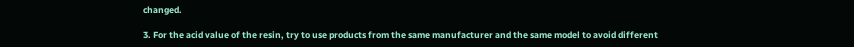changed.

3. For the acid value of the resin, try to use products from the same manufacturer and the same model to avoid different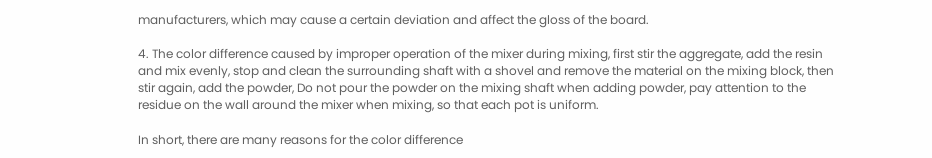manufacturers, which may cause a certain deviation and affect the gloss of the board.

4. The color difference caused by improper operation of the mixer during mixing, first stir the aggregate, add the resin and mix evenly, stop and clean the surrounding shaft with a shovel and remove the material on the mixing block, then stir again, add the powder, Do not pour the powder on the mixing shaft when adding powder, pay attention to the residue on the wall around the mixer when mixing, so that each pot is uniform.

In short, there are many reasons for the color difference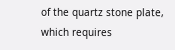of the quartz stone plate, which requires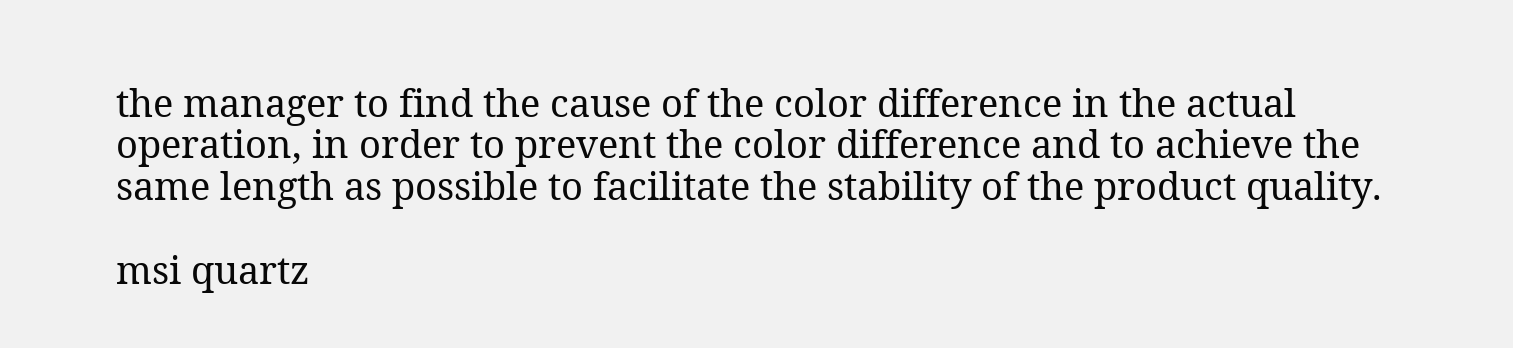the manager to find the cause of the color difference in the actual operation, in order to prevent the color difference and to achieve the same length as possible to facilitate the stability of the product quality.

msi quartz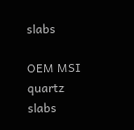slabs

OEM MSI quartz slabs